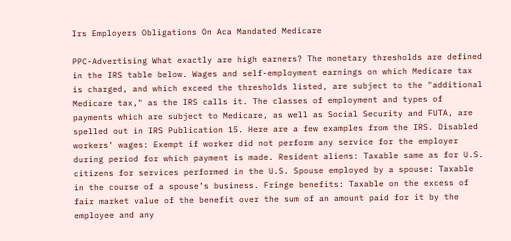Irs Employers Obligations On Aca Mandated Medicare

PPC-Advertising What exactly are high earners? The monetary thresholds are defined in the IRS table below. Wages and self-employment earnings on which Medicare tax is charged, and which exceed the thresholds listed, are subject to the "additional Medicare tax," as the IRS calls it. The classes of employment and types of payments which are subject to Medicare, as well as Social Security and FUTA, are spelled out in IRS Publication 15. Here are a few examples from the IRS. Disabled workers’ wages: Exempt if worker did not perform any service for the employer during period for which payment is made. Resident aliens: Taxable same as for U.S. citizens for services performed in the U.S. Spouse employed by a spouse: Taxable in the course of a spouse’s business. Fringe benefits: Taxable on the excess of fair market value of the benefit over the sum of an amount paid for it by the employee and any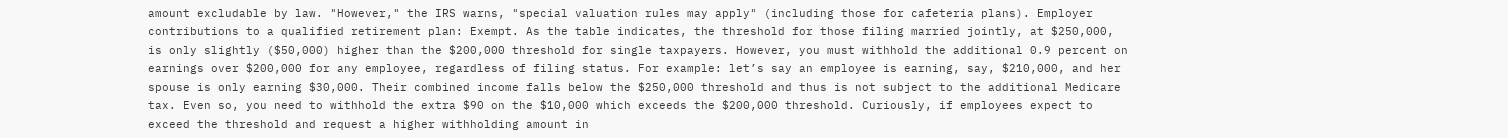amount excludable by law. "However," the IRS warns, "special valuation rules may apply" (including those for cafeteria plans). Employer contributions to a qualified retirement plan: Exempt. As the table indicates, the threshold for those filing married jointly, at $250,000, is only slightly ($50,000) higher than the $200,000 threshold for single taxpayers. However, you must withhold the additional 0.9 percent on earnings over $200,000 for any employee, regardless of filing status. For example: let’s say an employee is earning, say, $210,000, and her spouse is only earning $30,000. Their combined income falls below the $250,000 threshold and thus is not subject to the additional Medicare tax. Even so, you need to withhold the extra $90 on the $10,000 which exceeds the $200,000 threshold. Curiously, if employees expect to exceed the threshold and request a higher withholding amount in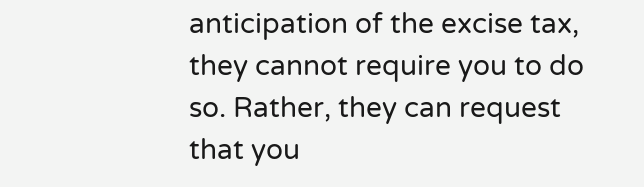anticipation of the excise tax, they cannot require you to do so. Rather, they can request that you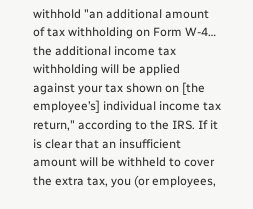withhold "an additional amount of tax withholding on Form W-4… the additional income tax withholding will be applied against your tax shown on [the employee’s] individual income tax return," according to the IRS. If it is clear that an insufficient amount will be withheld to cover the extra tax, you (or employees,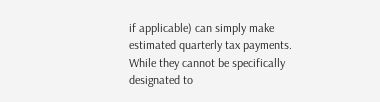if applicable) can simply make estimated quarterly tax payments. While they cannot be specifically designated to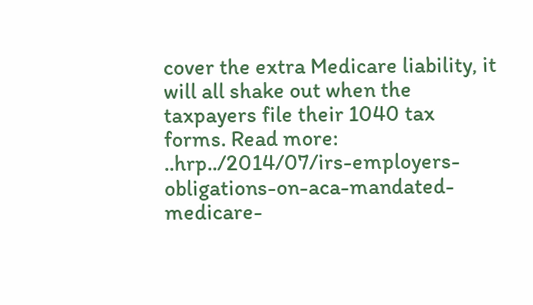cover the extra Medicare liability, it will all shake out when the taxpayers file their 1040 tax forms. Read more: ..hrp../2014/07/irs-employers-obligations-on-aca-mandated-medicare-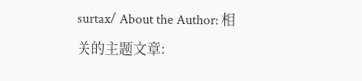surtax/ About the Author: 相关的主题文章: